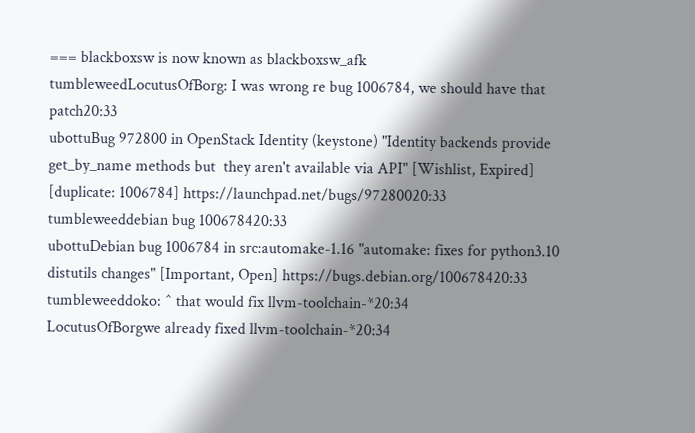=== blackboxsw is now known as blackboxsw_afk
tumbleweedLocutusOfBorg: I was wrong re bug 1006784, we should have that patch20:33
ubottuBug 972800 in OpenStack Identity (keystone) "Identity backends provide get_by_name methods but  they aren't available via API" [Wishlist, Expired] [duplicate: 1006784] https://launchpad.net/bugs/97280020:33
tumbleweeddebian bug 100678420:33
ubottuDebian bug 1006784 in src:automake-1.16 "automake: fixes for python3.10 distutils changes" [Important, Open] https://bugs.debian.org/100678420:33
tumbleweeddoko: ^ that would fix llvm-toolchain-*20:34
LocutusOfBorgwe already fixed llvm-toolchain-*20:34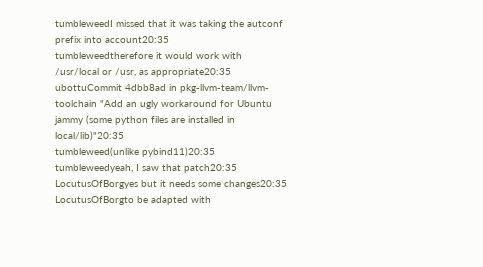tumbleweedI missed that it was taking the autconf prefix into account20:35
tumbleweedtherefore it would work with /usr/local or /usr, as appropriate20:35
ubottuCommit 4dbb8ad in pkg-llvm-team/llvm-toolchain "Add an ugly workaround for Ubuntu jammy (some python files are installed in local/lib)"20:35
tumbleweed(unlike pybind11)20:35
tumbleweedyeah, I saw that patch20:35
LocutusOfBorgyes but it needs some changes20:35
LocutusOfBorgto be adapted with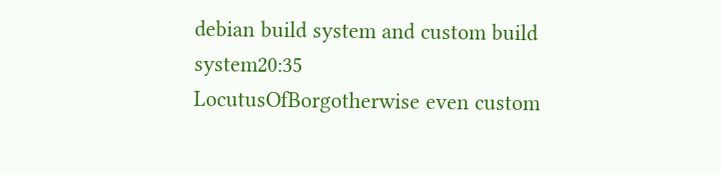debian build system and custom build system20:35
LocutusOfBorgotherwise even custom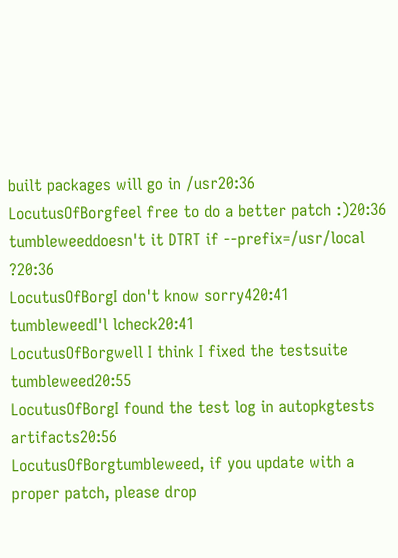built packages will go in /usr20:36
LocutusOfBorgfeel free to do a better patch :)20:36
tumbleweeddoesn't it DTRT if --prefix=/usr/local ?20:36
LocutusOfBorgI don't know sorry420:41
tumbleweedI'l lcheck20:41
LocutusOfBorgwell I think I fixed the testsuite tumbleweed20:55
LocutusOfBorgI found the test log in autopkgtests artifacts20:56
LocutusOfBorgtumbleweed, if you update with a proper patch, please drop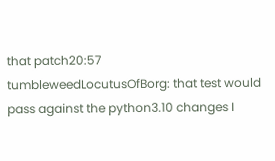that patch20:57
tumbleweedLocutusOfBorg: that test would pass against the python3.10 changes I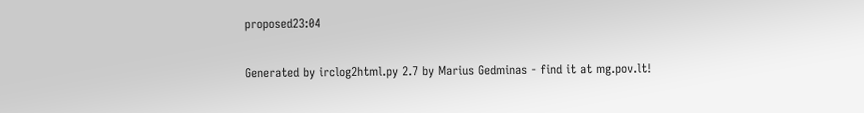proposed23:04

Generated by irclog2html.py 2.7 by Marius Gedminas - find it at mg.pov.lt!